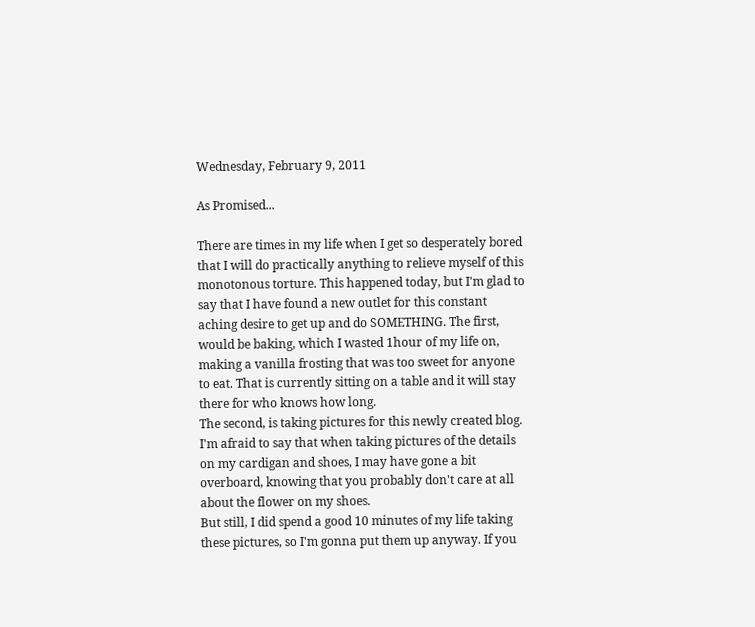Wednesday, February 9, 2011

As Promised...

There are times in my life when I get so desperately bored that I will do practically anything to relieve myself of this monotonous torture. This happened today, but I'm glad to say that I have found a new outlet for this constant aching desire to get up and do SOMETHING. The first, would be baking, which I wasted 1hour of my life on, making a vanilla frosting that was too sweet for anyone to eat. That is currently sitting on a table and it will stay there for who knows how long.
The second, is taking pictures for this newly created blog. I'm afraid to say that when taking pictures of the details on my cardigan and shoes, I may have gone a bit overboard, knowing that you probably don't care at all about the flower on my shoes.
But still, I did spend a good 10 minutes of my life taking these pictures, so I'm gonna put them up anyway. If you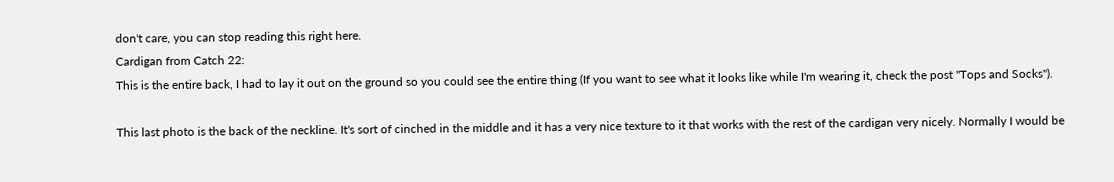don't care, you can stop reading this right here.
Cardigan from Catch 22:
This is the entire back, I had to lay it out on the ground so you could see the entire thing (If you want to see what it looks like while I'm wearing it, check the post "Tops and Socks").

This last photo is the back of the neckline. It's sort of cinched in the middle and it has a very nice texture to it that works with the rest of the cardigan very nicely. Normally I would be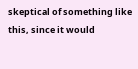skeptical of something like this, since it would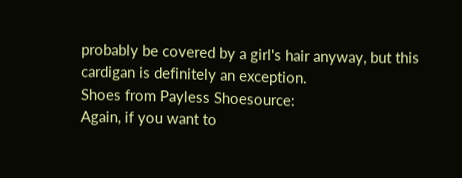probably be covered by a girl's hair anyway, but this cardigan is definitely an exception.
Shoes from Payless Shoesource:
Again, if you want to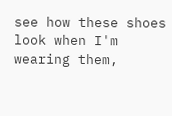see how these shoes look when I'm wearing them,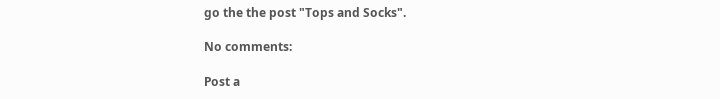go the the post "Tops and Socks".

No comments:

Post a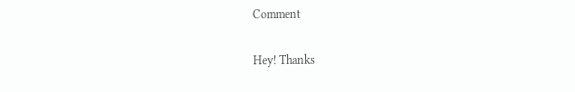Comment

Hey! Thanks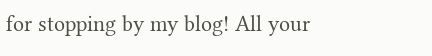for stopping by my blog! All your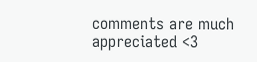comments are much appreciated <3